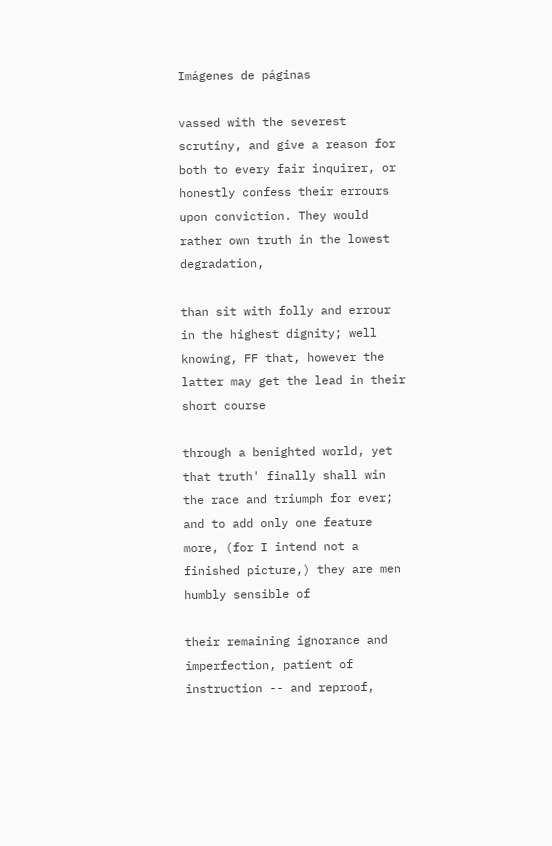Imágenes de páginas

vassed with the severest scrutiny, and give a reason for both to every fair inquirer, or honestly confess their errours upon conviction. They would rather own truth in the lowest degradation,

than sit with folly and errour in the highest dignity; well knowing, FF that, however the latter may get the lead in their short course

through a benighted world, yet that truth' finally shall win the race and triumph for ever; and to add only one feature more, (for I intend not a finished picture,) they are men humbly sensible of

their remaining ignorance and imperfection, patient of instruction -- and reproof,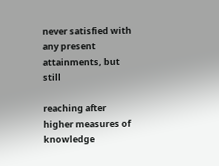never satisfied with any present attainments, but still

reaching after higher measures of knowledge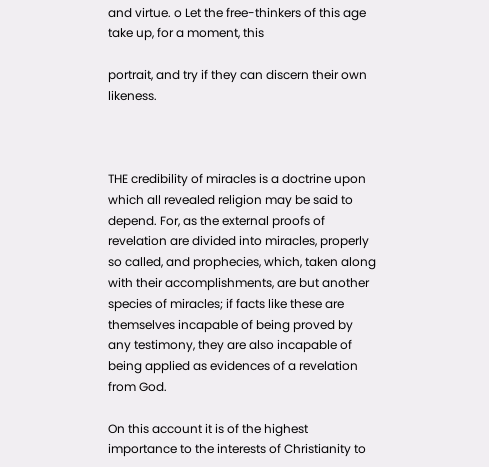and virtue. o Let the free-thinkers of this age take up, for a moment, this

portrait, and try if they can discern their own likeness.



THE credibility of miracles is a doctrine upon which all revealed religion may be said to depend. For, as the external proofs of revelation are divided into miracles, properly so called, and prophecies, which, taken along with their accomplishments, are but another species of miracles; if facts like these are themselves incapable of being proved by any testimony, they are also incapable of being applied as evidences of a revelation from God.

On this account it is of the highest importance to the interests of Christianity to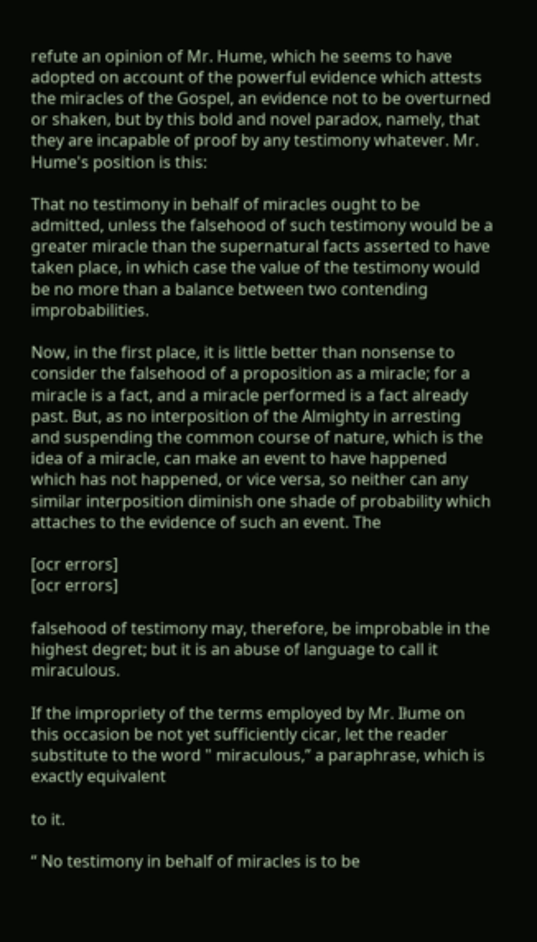refute an opinion of Mr. Hume, which he seems to have adopted on account of the powerful evidence which attests the miracles of the Gospel, an evidence not to be overturned or shaken, but by this bold and novel paradox, namely, that they are incapable of proof by any testimony whatever. Mr. Hume's position is this:

That no testimony in behalf of miracles ought to be admitted, unless the falsehood of such testimony would be a greater miracle than the supernatural facts asserted to have taken place, in which case the value of the testimony would be no more than a balance between two contending improbabilities.

Now, in the first place, it is little better than nonsense to consider the falsehood of a proposition as a miracle; for a miracle is a fact, and a miracle performed is a fact already past. But, as no interposition of the Almighty in arresting and suspending the common course of nature, which is the idea of a miracle, can make an event to have happened which has not happened, or vice versa, so neither can any similar interposition diminish one shade of probability which attaches to the evidence of such an event. The

[ocr errors]
[ocr errors]

falsehood of testimony may, therefore, be improbable in the highest degret; but it is an abuse of language to call it miraculous.

If the impropriety of the terms employed by Mr. Iłume on this occasion be not yet sufficiently cicar, let the reader substitute to the word " miraculous,” a paraphrase, which is exactly equivalent

to it.

“ No testimony in behalf of miracles is to be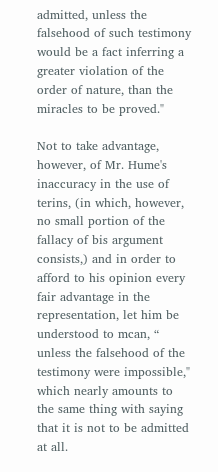admitted, unless the falsehood of such testimony would be a fact inferring a greater violation of the order of nature, than the miracles to be proved."

Not to take advantage, however, of Mr. Hume's inaccuracy in the use of terins, (in which, however, no small portion of the fallacy of bis argument consists,) and in order to afford to his opinion every fair advantage in the representation, let him be understood to mcan, “ unless the falsehood of the testimony were impossible," which nearly amounts to the same thing with saying that it is not to be admitted at all.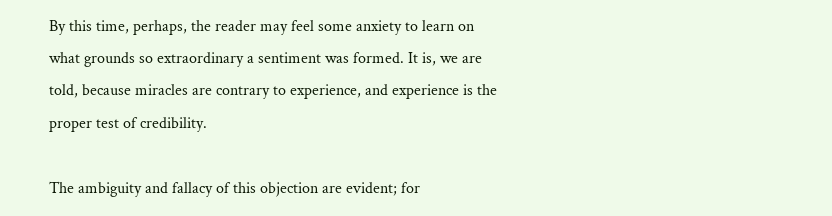By this time, perhaps, the reader may feel some anxiety to learn on what grounds so extraordinary a sentiment was formed. It is, we are told, because miracles are contrary to experience, and experience is the proper test of credibility.

The ambiguity and fallacy of this objection are evident; for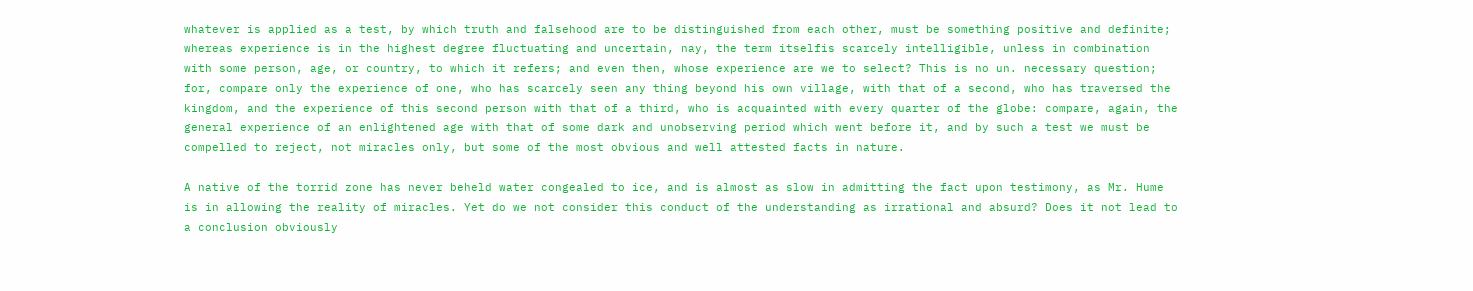whatever is applied as a test, by which truth and falsehood are to be distinguished from each other, must be something positive and definite; whereas experience is in the highest degree fluctuating and uncertain, nay, the term itselfis scarcely intelligible, unless in combination with some person, age, or country, to which it refers; and even then, whose experience are we to select? This is no un. necessary question; for, compare only the experience of one, who has scarcely seen any thing beyond his own village, with that of a second, who has traversed the kingdom, and the experience of this second person with that of a third, who is acquainted with every quarter of the globe: compare, again, the general experience of an enlightened age with that of some dark and unobserving period which went before it, and by such a test we must be compelled to reject, not miracles only, but some of the most obvious and well attested facts in nature.

A native of the torrid zone has never beheld water congealed to ice, and is almost as slow in admitting the fact upon testimony, as Mr. Hume is in allowing the reality of miracles. Yet do we not consider this conduct of the understanding as irrational and absurd? Does it not lead to a conclusion obviously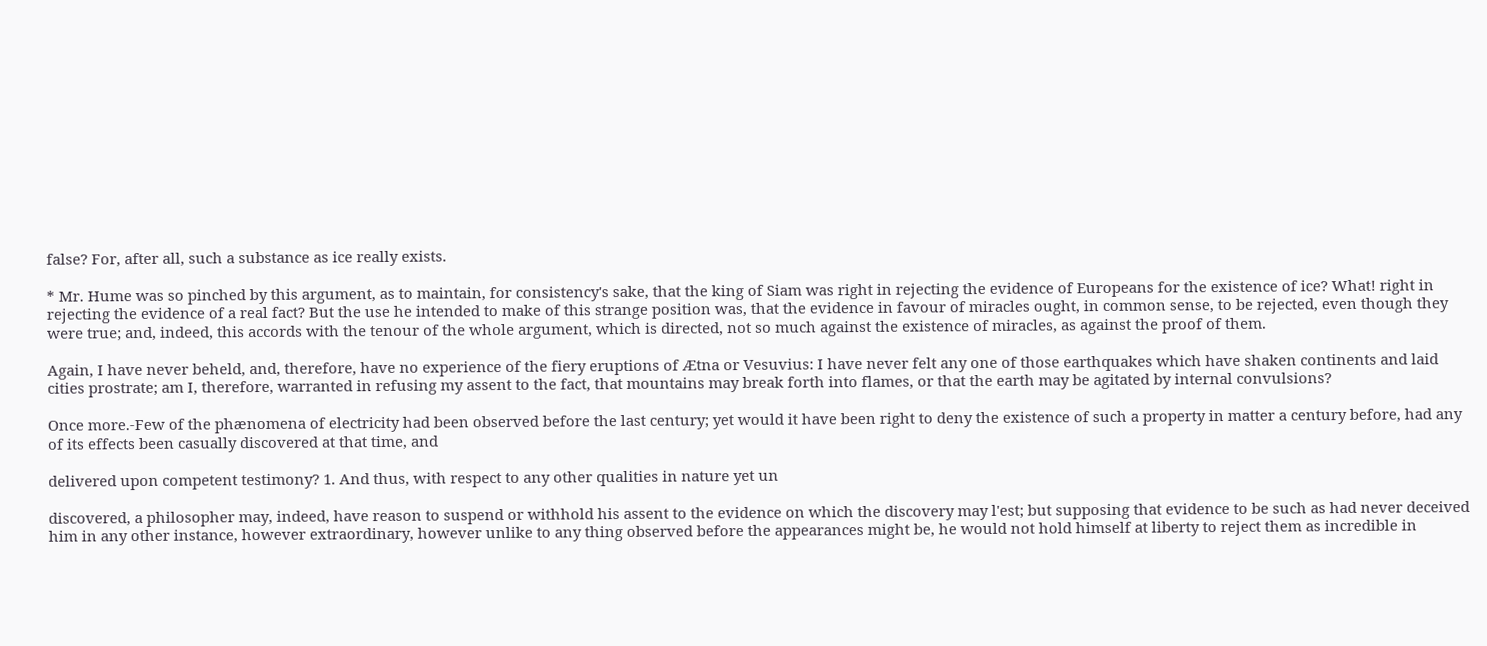false? For, after all, such a substance as ice really exists.

* Mr. Hume was so pinched by this argument, as to maintain, for consistency's sake, that the king of Siam was right in rejecting the evidence of Europeans for the existence of ice? What! right in rejecting the evidence of a real fact? But the use he intended to make of this strange position was, that the evidence in favour of miracles ought, in common sense, to be rejected, even though they were true; and, indeed, this accords with the tenour of the whole argument, which is directed, not so much against the existence of miracles, as against the proof of them.

Again, I have never beheld, and, therefore, have no experience of the fiery eruptions of Ætna or Vesuvius: I have never felt any one of those earthquakes which have shaken continents and laid cities prostrate; am I, therefore, warranted in refusing my assent to the fact, that mountains may break forth into flames, or that the earth may be agitated by internal convulsions?

Once more.-Few of the phænomena of electricity had been observed before the last century; yet would it have been right to deny the existence of such a property in matter a century before, had any of its effects been casually discovered at that time, and

delivered upon competent testimony? 1. And thus, with respect to any other qualities in nature yet un

discovered, a philosopher may, indeed, have reason to suspend or withhold his assent to the evidence on which the discovery may l'est; but supposing that evidence to be such as had never deceived him in any other instance, however extraordinary, however unlike to any thing observed before the appearances might be, he would not hold himself at liberty to reject them as incredible in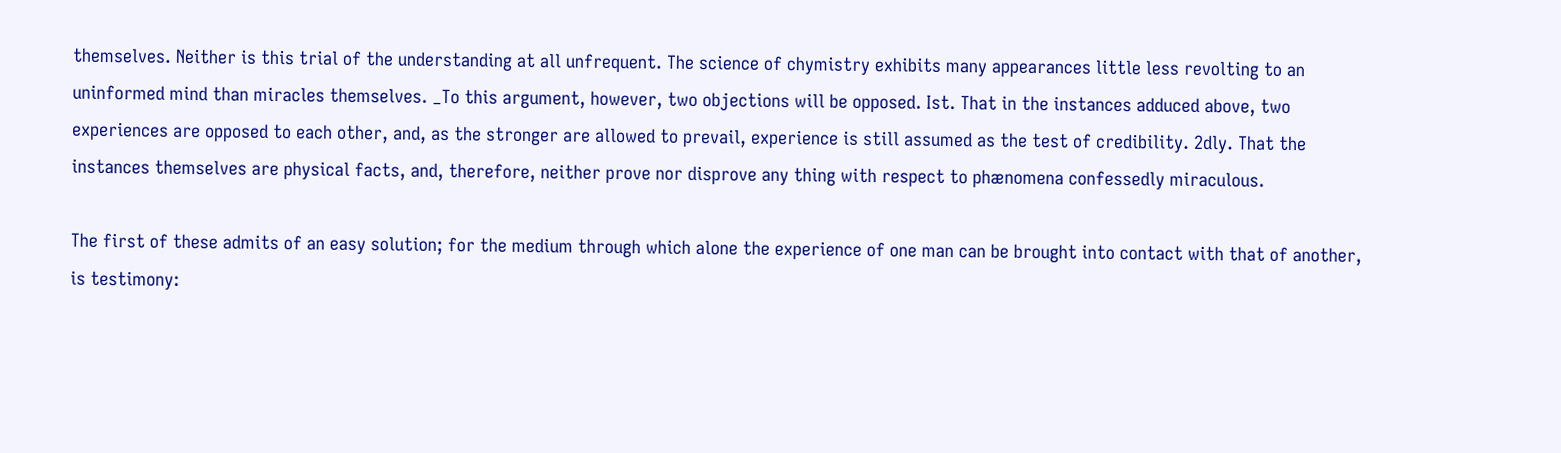themselves. Neither is this trial of the understanding at all unfrequent. The science of chymistry exhibits many appearances little less revolting to an uninformed mind than miracles themselves. _To this argument, however, two objections will be opposed. Ist. That in the instances adduced above, two experiences are opposed to each other, and, as the stronger are allowed to prevail, experience is still assumed as the test of credibility. 2dly. That the instances themselves are physical facts, and, therefore, neither prove nor disprove any thing with respect to phænomena confessedly miraculous.

The first of these admits of an easy solution; for the medium through which alone the experience of one man can be brought into contact with that of another, is testimony: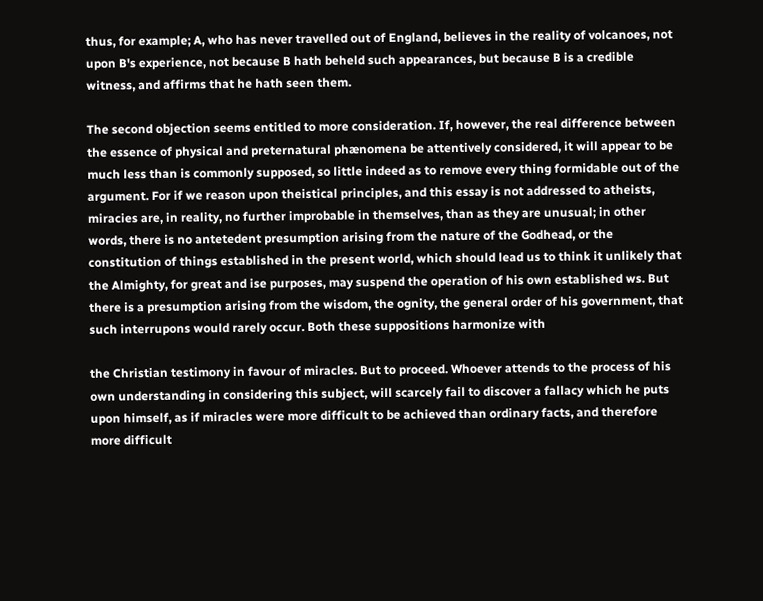thus, for example; A, who has never travelled out of England, believes in the reality of volcanoes, not upon B's experience, not because B hath beheld such appearances, but because B is a credible witness, and affirms that he hath seen them.

The second objection seems entitled to more consideration. If, however, the real difference between the essence of physical and preternatural phænomena be attentively considered, it will appear to be much less than is commonly supposed, so little indeed as to remove every thing formidable out of the argument. For if we reason upon theistical principles, and this essay is not addressed to atheists, miracies are, in reality, no further improbable in themselves, than as they are unusual; in other words, there is no antetedent presumption arising from the nature of the Godhead, or the constitution of things established in the present world, which should lead us to think it unlikely that the Almighty, for great and ise purposes, may suspend the operation of his own established ws. But there is a presumption arising from the wisdom, the ognity, the general order of his government, that such interrupons would rarely occur. Both these suppositions harmonize with

the Christian testimony in favour of miracles. But to proceed. Whoever attends to the process of his own understanding in considering this subject, will scarcely fail to discover a fallacy which he puts upon himself, as if miracles were more difficult to be achieved than ordinary facts, and therefore more difficult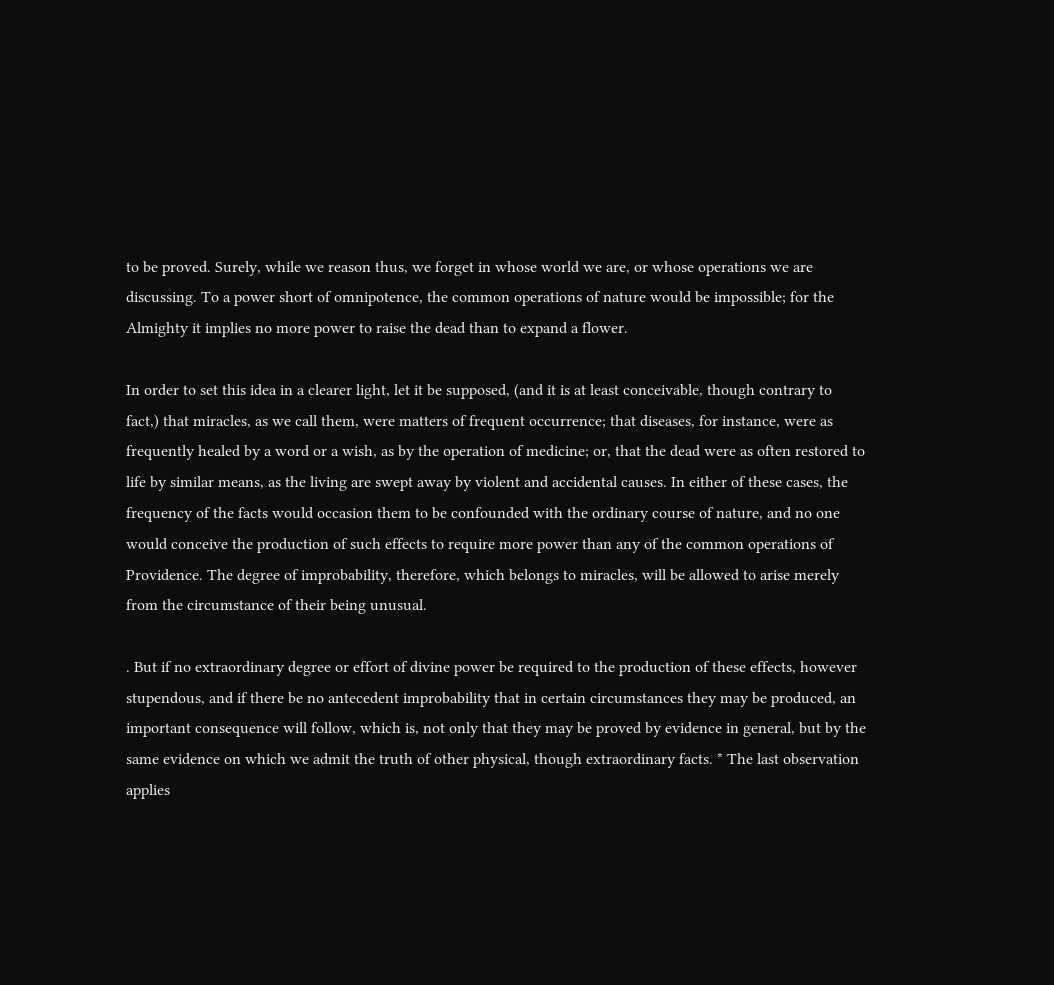to be proved. Surely, while we reason thus, we forget in whose world we are, or whose operations we are discussing. To a power short of omnipotence, the common operations of nature would be impossible; for the Almighty it implies no more power to raise the dead than to expand a flower.

In order to set this idea in a clearer light, let it be supposed, (and it is at least conceivable, though contrary to fact,) that miracles, as we call them, were matters of frequent occurrence; that diseases, for instance, were as frequently healed by a word or a wish, as by the operation of medicine; or, that the dead were as often restored to life by similar means, as the living are swept away by violent and accidental causes. In either of these cases, the frequency of the facts would occasion them to be confounded with the ordinary course of nature, and no one would conceive the production of such effects to require more power than any of the common operations of Providence. The degree of improbability, therefore, which belongs to miracles, will be allowed to arise merely from the circumstance of their being unusual.

. But if no extraordinary degree or effort of divine power be required to the production of these effects, however stupendous, and if there be no antecedent improbability that in certain circumstances they may be produced, an important consequence will follow, which is, not only that they may be proved by evidence in general, but by the same evidence on which we admit the truth of other physical, though extraordinary facts. * The last observation applies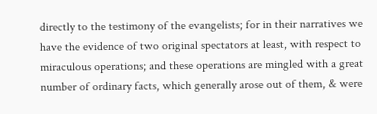directly to the testimony of the evangelists; for in their narratives we have the evidence of two original spectators at least, with respect to miraculous operations; and these operations are mingled with a great number of ordinary facts, which generally arose out of them, & were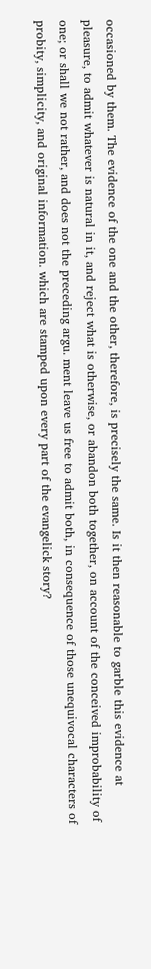occasioned by them. The evidence of the one and the other, therefore, is precisely the same. Is it then reasonable to garble this evidence at pleasure, to admit whatever is natural in it, and reject what is otherwise, or abandon both together, on account of the conceived improbability of one; or shall we not rather, and does not the preceding argu. ment leave us free to admit both, in consequence of those unequivocal characters of probity, simplicity, and original information. which are stamped upon every part of the evangelick story?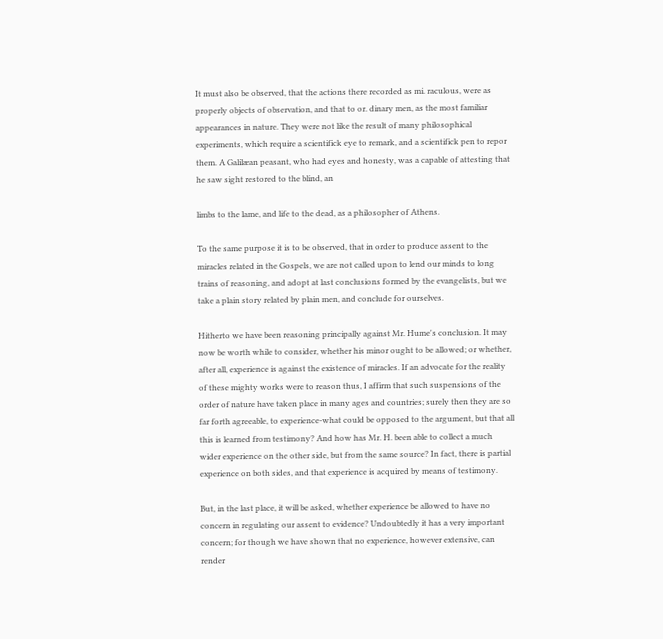It must also be observed, that the actions there recorded as mi. raculous, were as properly objects of observation, and that to or. dinary men, as the most familiar appearances in nature. They were not like the result of many philosophical experiments, which require a scientifick eye to remark, and a scientifick pen to repor them. A Galilæan peasant, who had eyes and honesty, was a capable of attesting that he saw sight restored to the blind, an

limbs to the lame, and life to the dead, as a philosopher of Athens.

To the same purpose it is to be observed, that in order to produce assent to the miracles related in the Gospels, we are not called upon to lend our minds to long trains of reasoning, and adopt at last conclusions formed by the evangelists, but we take a plain story related by plain men, and conclude for ourselves.

Hitherto we have been reasoning principally against Mr. Hume's conclusion. It may now be worth while to consider, whether his minor ought to be allowed; or whether, after all, experience is against the existence of miracles. If an advocate for the reality of these mighty works were to reason thus, I affirm that such suspensions of the order of nature have taken place in many ages and countries; surely then they are so far forth agreeable, to experience-what could be opposed to the argument, but that all this is learned from testimony? And how has Mr. H. been able to collect a much wider experience on the other side, but from the same source? In fact, there is partial experience on both sides, and that experience is acquired by means of testimony.

But, in the last place, it will be asked, whether experience be allowed to have no concern in regulating our assent to evidence? Undoubtedly it has a very important concern; for though we have shown that no experience, however extensive, can render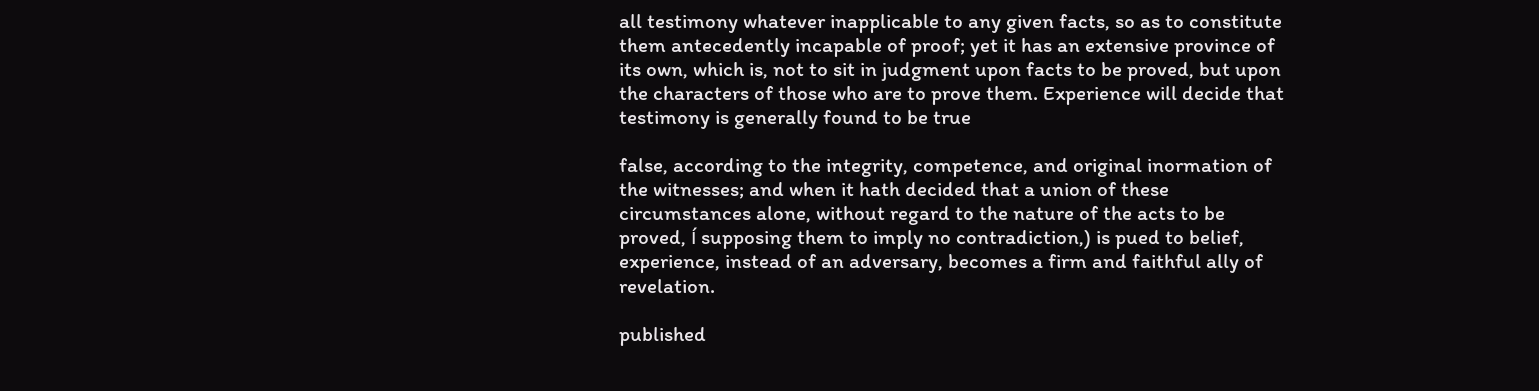all testimony whatever inapplicable to any given facts, so as to constitute them antecedently incapable of proof; yet it has an extensive province of its own, which is, not to sit in judgment upon facts to be proved, but upon the characters of those who are to prove them. Experience will decide that testimony is generally found to be true

false, according to the integrity, competence, and original inormation of the witnesses; and when it hath decided that a union of these circumstances alone, without regard to the nature of the acts to be proved, í supposing them to imply no contradiction,) is pued to belief, experience, instead of an adversary, becomes a firm and faithful ally of revelation.

published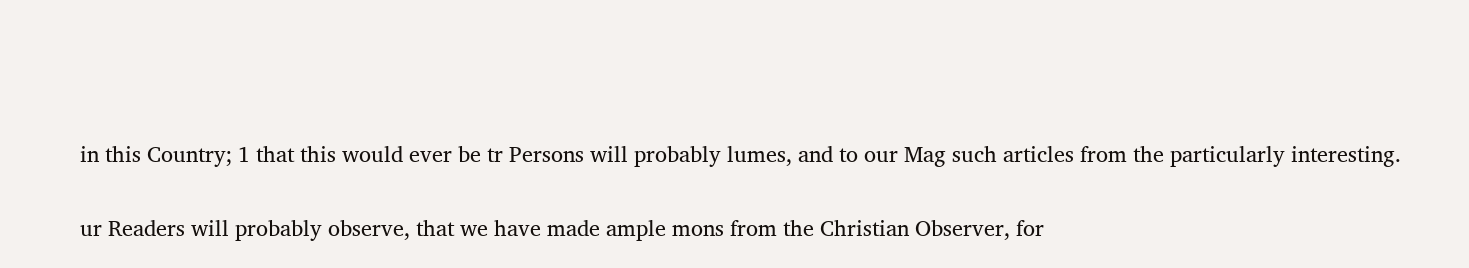in this Country; 1 that this would ever be tr Persons will probably lumes, and to our Mag such articles from the particularly interesting.

ur Readers will probably observe, that we have made ample mons from the Christian Observer, for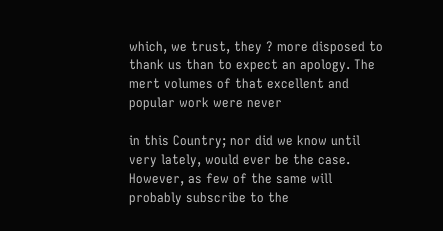which, we trust, they ? more disposed to thank us than to expect an apology. The mert volumes of that excellent and popular work were never

in this Country; nor did we know until very lately, would ever be the case. However, as few of the same will probably subscribe to the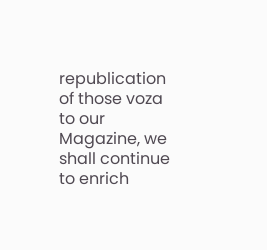republication of those voza to our Magazine, we shall continue to enrich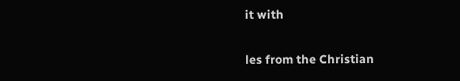it with

les from the Christian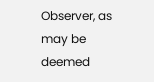Observer, as may be deemed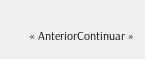« AnteriorContinuar »